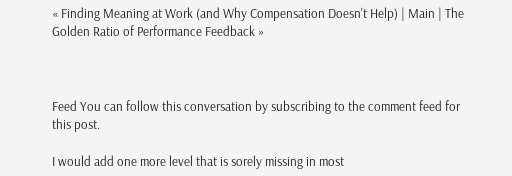« Finding Meaning at Work (and Why Compensation Doesn't Help) | Main | The Golden Ratio of Performance Feedback »



Feed You can follow this conversation by subscribing to the comment feed for this post.

I would add one more level that is sorely missing in most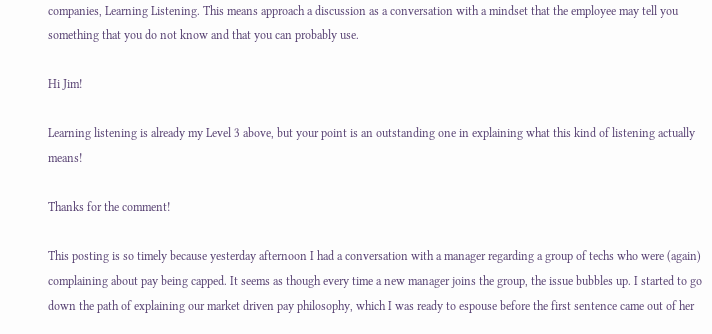companies, Learning Listening. This means approach a discussion as a conversation with a mindset that the employee may tell you something that you do not know and that you can probably use.

Hi Jim!

Learning listening is already my Level 3 above, but your point is an outstanding one in explaining what this kind of listening actually means!

Thanks for the comment!

This posting is so timely because yesterday afternoon I had a conversation with a manager regarding a group of techs who were (again) complaining about pay being capped. It seems as though every time a new manager joins the group, the issue bubbles up. I started to go down the path of explaining our market driven pay philosophy, which I was ready to espouse before the first sentence came out of her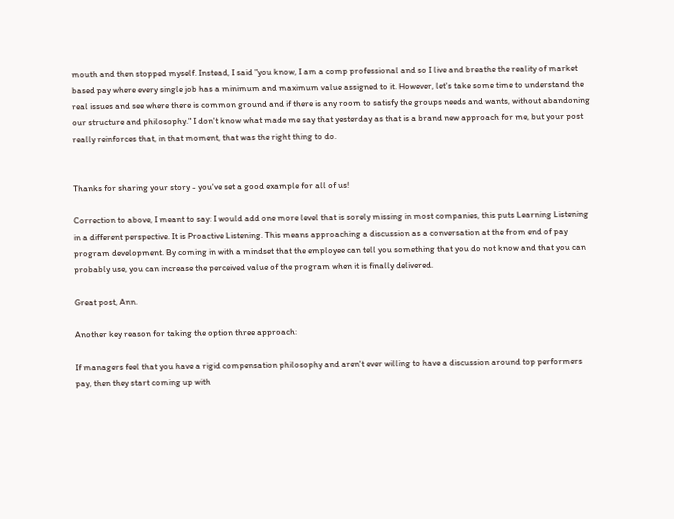mouth and then stopped myself. Instead, I said "you know, I am a comp professional and so I live and breathe the reality of market based pay where every single job has a minimum and maximum value assigned to it. However, let's take some time to understand the real issues and see where there is common ground and if there is any room to satisfy the groups needs and wants, without abandoning our structure and philosophy." I don't know what made me say that yesterday as that is a brand new approach for me, but your post really reinforces that, in that moment, that was the right thing to do.


Thanks for sharing your story - you've set a good example for all of us!

Correction to above, I meant to say: I would add one more level that is sorely missing in most companies, this puts Learning Listening in a different perspective. It is Proactive Listening. This means approaching a discussion as a conversation at the from end of pay program development. By coming in with a mindset that the employee can tell you something that you do not know and that you can probably use, you can increase the perceived value of the program when it is finally delivered.

Great post, Ann.

Another key reason for taking the option three approach:

If managers feel that you have a rigid compensation philosophy and aren't ever willing to have a discussion around top performers pay, then they start coming up with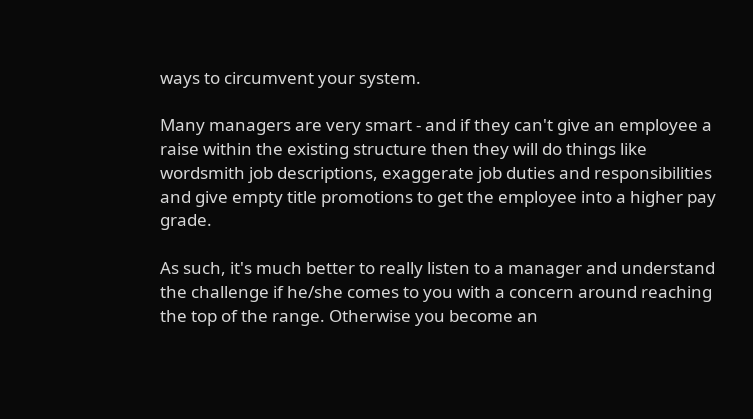ways to circumvent your system.

Many managers are very smart - and if they can't give an employee a raise within the existing structure then they will do things like wordsmith job descriptions, exaggerate job duties and responsibilities and give empty title promotions to get the employee into a higher pay grade.

As such, it's much better to really listen to a manager and understand the challenge if he/she comes to you with a concern around reaching the top of the range. Otherwise you become an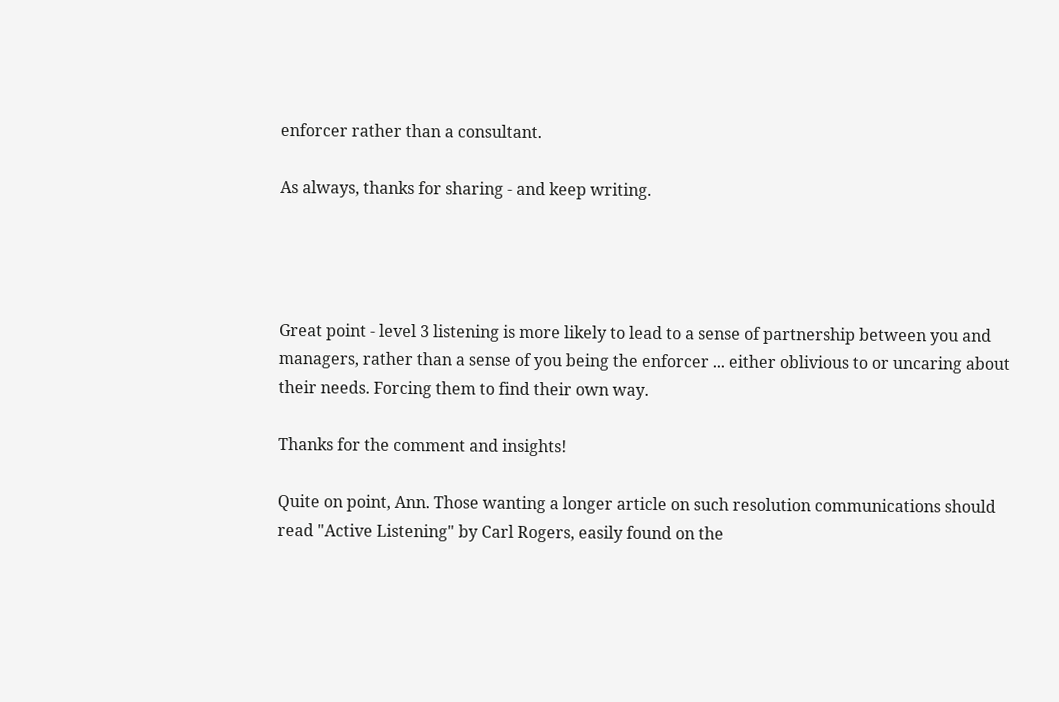enforcer rather than a consultant.

As always, thanks for sharing - and keep writing.




Great point - level 3 listening is more likely to lead to a sense of partnership between you and managers, rather than a sense of you being the enforcer ... either oblivious to or uncaring about their needs. Forcing them to find their own way.

Thanks for the comment and insights!

Quite on point, Ann. Those wanting a longer article on such resolution communications should read "Active Listening" by Carl Rogers, easily found on the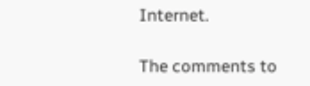Internet.

The comments to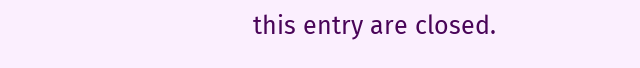this entry are closed.